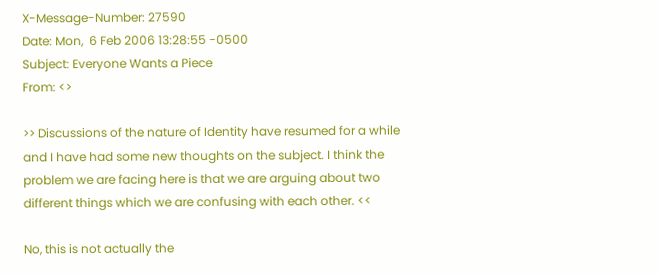X-Message-Number: 27590
Date: Mon,  6 Feb 2006 13:28:55 -0500
Subject: Everyone Wants a Piece
From: <>

>> Discussions of the nature of Identity have resumed for a while
and I have had some new thoughts on the subject. I think the
problem we are facing here is that we are arguing about two
different things which we are confusing with each other. <<

No, this is not actually the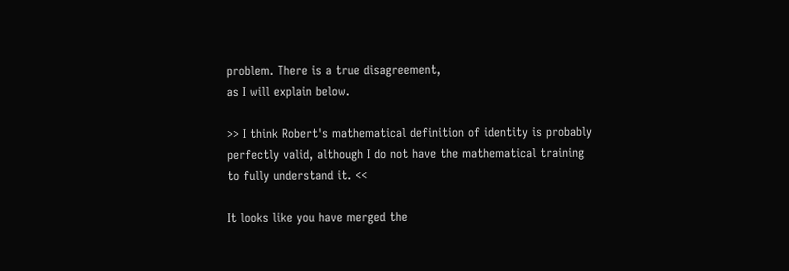problem. There is a true disagreement,
as I will explain below.

>> I think Robert's mathematical definition of identity is probably
perfectly valid, although I do not have the mathematical training
to fully understand it. <<

It looks like you have merged the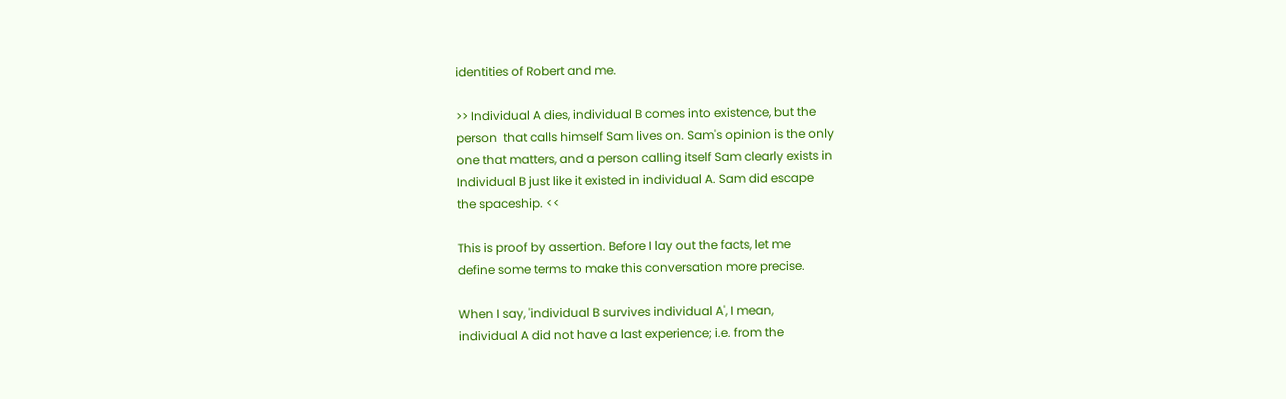identities of Robert and me.

>> Individual A dies, individual B comes into existence, but the
person  that calls himself Sam lives on. Sam's opinion is the only
one that matters, and a person calling itself Sam clearly exists in
Individual B just like it existed in individual A. Sam did escape
the spaceship. <<

This is proof by assertion. Before I lay out the facts, let me
define some terms to make this conversation more precise.

When I say, 'individual B survives individual A', I mean,
individual A did not have a last experience; i.e. from the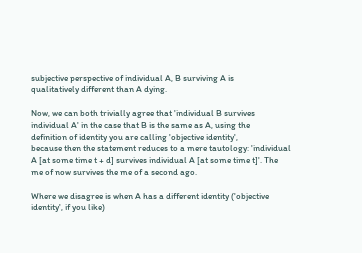subjective perspective of individual A, B surviving A is
qualitatively different than A dying.

Now, we can both trivially agree that 'individual B survives
individual A' in the case that B is the same as A, using the
definition of identity you are calling 'objective identity',
because then the statement reduces to a mere tautology: 'individual
A [at some time t + d] survives individual A [at some time t]'. The
me of now survives the me of a second ago.

Where we disagree is when A has a different identity ('objective
identity', if you like)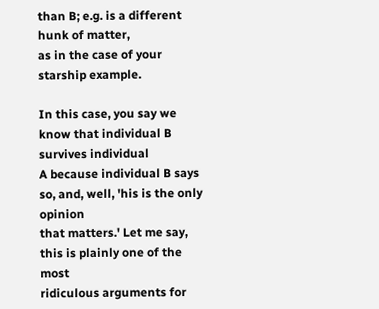than B; e.g. is a different hunk of matter,
as in the case of your starship example.

In this case, you say we know that individual B survives individual
A because individual B says so, and, well, 'his is the only opinion
that matters.' Let me say, this is plainly one of the most
ridiculous arguments for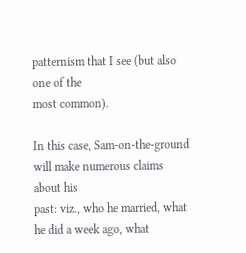patternism that I see (but also one of the
most common).

In this case, Sam-on-the-ground will make numerous claims about his
past: viz., who he married, what he did a week ago, what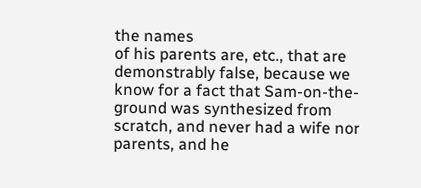the names
of his parents are, etc., that are demonstrably false, because we
know for a fact that Sam-on-the-ground was synthesized from
scratch, and never had a wife nor parents, and he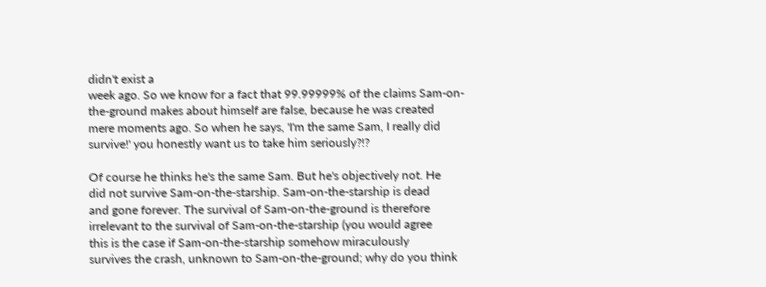didn't exist a
week ago. So we know for a fact that 99.99999% of the claims Sam-on-
the-ground makes about himself are false, because he was created
mere moments ago. So when he says, 'I'm the same Sam, I really did
survive!' you honestly want us to take him seriously?!?

Of course he thinks he's the same Sam. But he's objectively not. He
did not survive Sam-on-the-starship. Sam-on-the-starship is dead
and gone forever. The survival of Sam-on-the-ground is therefore
irrelevant to the survival of Sam-on-the-starship (you would agree
this is the case if Sam-on-the-starship somehow miraculously
survives the crash, unknown to Sam-on-the-ground; why do you think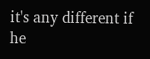it's any different if he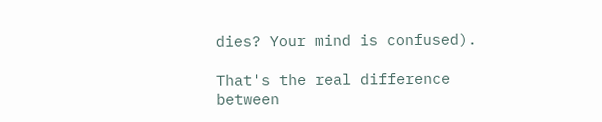dies? Your mind is confused).

That's the real difference between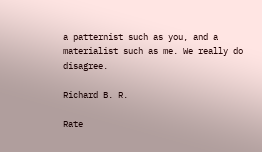a patternist such as you, and a
materialist such as me. We really do disagree.

Richard B. R.

Rate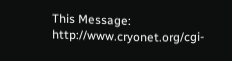This Message: http://www.cryonet.org/cgi-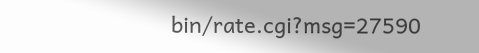bin/rate.cgi?msg=27590